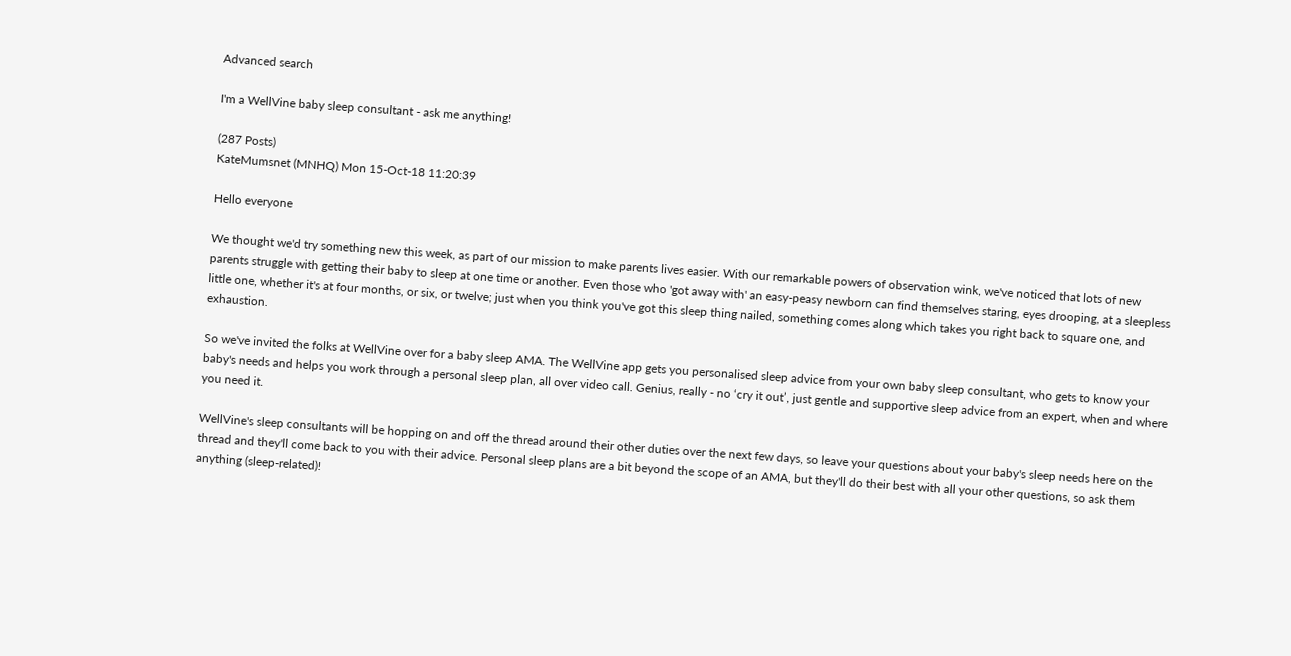Advanced search

I'm a WellVine baby sleep consultant - ask me anything!

(287 Posts)
KateMumsnet (MNHQ) Mon 15-Oct-18 11:20:39

Hello everyone

We thought we'd try something new this week, as part of our mission to make parents lives easier. With our remarkable powers of observation wink, we've noticed that lots of new parents struggle with getting their baby to sleep at one time or another. Even those who 'got away with' an easy-peasy newborn can find themselves staring, eyes drooping, at a sleepless little one, whether it's at four months, or six, or twelve; just when you think you've got this sleep thing nailed, something comes along which takes you right back to square one, and exhaustion.

So we've invited the folks at WellVine over for a baby sleep AMA. The WellVine app gets you personalised sleep advice from your own baby sleep consultant, who gets to know your baby's needs and helps you work through a personal sleep plan, all over video call. Genius, really - no ‘cry it out’, just gentle and supportive sleep advice from an expert, when and where you need it.

WellVine's sleep consultants will be hopping on and off the thread around their other duties over the next few days, so leave your questions about your baby's sleep needs here on the thread and they'll come back to you with their advice. Personal sleep plans are a bit beyond the scope of an AMA, but they'll do their best with all your other questions, so ask them anything (sleep-related)!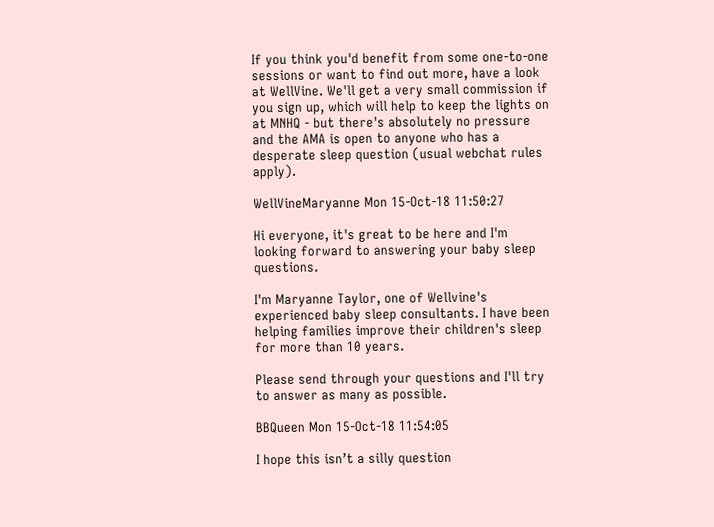If you think you'd benefit from some one-to-one sessions or want to find out more, have a look at WellVine. We'll get a very small commission if you sign up, which will help to keep the lights on at MNHQ - but there's absolutely no pressure and the AMA is open to anyone who has a desperate sleep question (usual webchat rules apply).

WellVineMaryanne Mon 15-Oct-18 11:50:27

Hi everyone, it's great to be here and I'm looking forward to answering your baby sleep questions.

I'm Maryanne Taylor, one of Wellvine's experienced baby sleep consultants. I have been helping families improve their children's sleep for more than 10 years.

Please send through your questions and I'll try to answer as many as possible.

BBQueen Mon 15-Oct-18 11:54:05

I hope this isn’t a silly question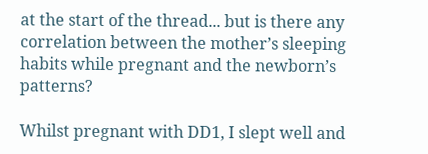at the start of the thread... but is there any correlation between the mother’s sleeping habits while pregnant and the newborn’s patterns?

Whilst pregnant with DD1, I slept well and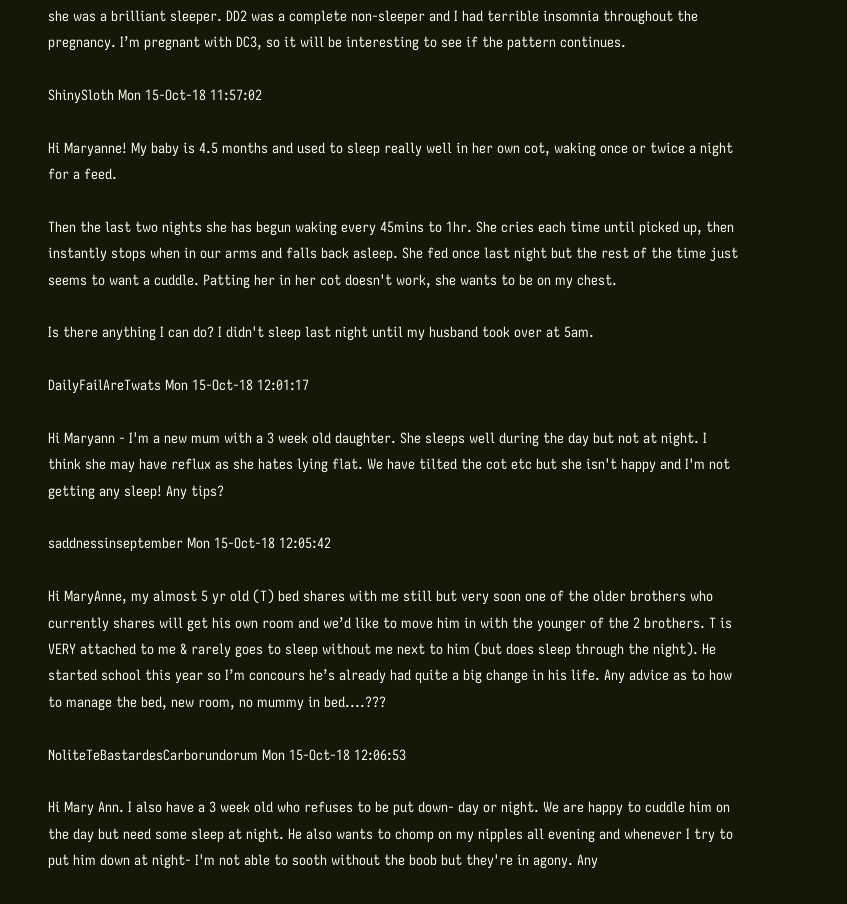she was a brilliant sleeper. DD2 was a complete non-sleeper and I had terrible insomnia throughout the pregnancy. I’m pregnant with DC3, so it will be interesting to see if the pattern continues.

ShinySloth Mon 15-Oct-18 11:57:02

Hi Maryanne! My baby is 4.5 months and used to sleep really well in her own cot, waking once or twice a night for a feed.

Then the last two nights she has begun waking every 45mins to 1hr. She cries each time until picked up, then instantly stops when in our arms and falls back asleep. She fed once last night but the rest of the time just seems to want a cuddle. Patting her in her cot doesn't work, she wants to be on my chest.

Is there anything I can do? I didn't sleep last night until my husband took over at 5am.

DailyFailAreTwats Mon 15-Oct-18 12:01:17

Hi Maryann - I'm a new mum with a 3 week old daughter. She sleeps well during the day but not at night. I think she may have reflux as she hates lying flat. We have tilted the cot etc but she isn't happy and I'm not getting any sleep! Any tips?

saddnessinseptember Mon 15-Oct-18 12:05:42

Hi MaryAnne, my almost 5 yr old (T) bed shares with me still but very soon one of the older brothers who currently shares will get his own room and we’d like to move him in with the younger of the 2 brothers. T is VERY attached to me & rarely goes to sleep without me next to him (but does sleep through the night). He started school this year so I’m concours he’s already had quite a big change in his life. Any advice as to how to manage the bed, new room, no mummy in bed....???

NoliteTeBastardesCarborundorum Mon 15-Oct-18 12:06:53

Hi Mary Ann. I also have a 3 week old who refuses to be put down- day or night. We are happy to cuddle him on the day but need some sleep at night. He also wants to chomp on my nipples all evening and whenever I try to put him down at night- I'm not able to sooth without the boob but they're in agony. Any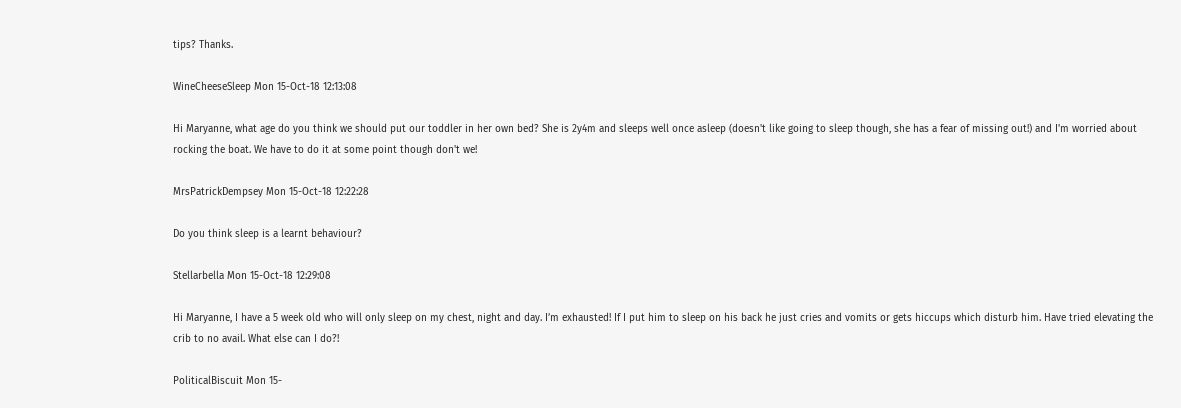tips? Thanks.

WineCheeseSleep Mon 15-Oct-18 12:13:08

Hi Maryanne, what age do you think we should put our toddler in her own bed? She is 2y4m and sleeps well once asleep (doesn't like going to sleep though, she has a fear of missing out!) and I'm worried about rocking the boat. We have to do it at some point though don't we!

MrsPatrickDempsey Mon 15-Oct-18 12:22:28

Do you think sleep is a learnt behaviour?

Stellarbella Mon 15-Oct-18 12:29:08

Hi Maryanne, I have a 5 week old who will only sleep on my chest, night and day. I’m exhausted! If I put him to sleep on his back he just cries and vomits or gets hiccups which disturb him. Have tried elevating the crib to no avail. What else can I do?!

PoliticalBiscuit Mon 15-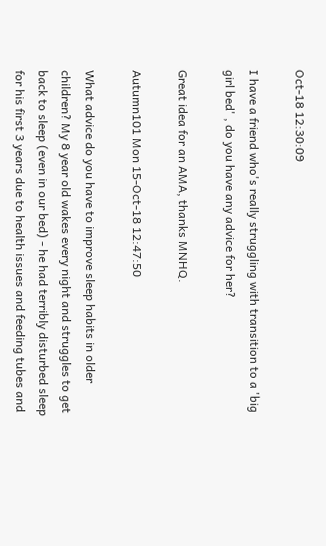Oct-18 12:30:09

I have a friend who's really struggling with transition to a 'big girl bed' , do you have any advice for her?

Great idea for an AMA, thanks MNHQ.

Autumn101 Mon 15-Oct-18 12:47:50

What advice do you have to improve sleep habits in older children? My 8 year old wakes every night and struggles to get back to sleep (even in our bed) - he had terribly disturbed sleep for his first 3 years due to health issues and feeding tubes and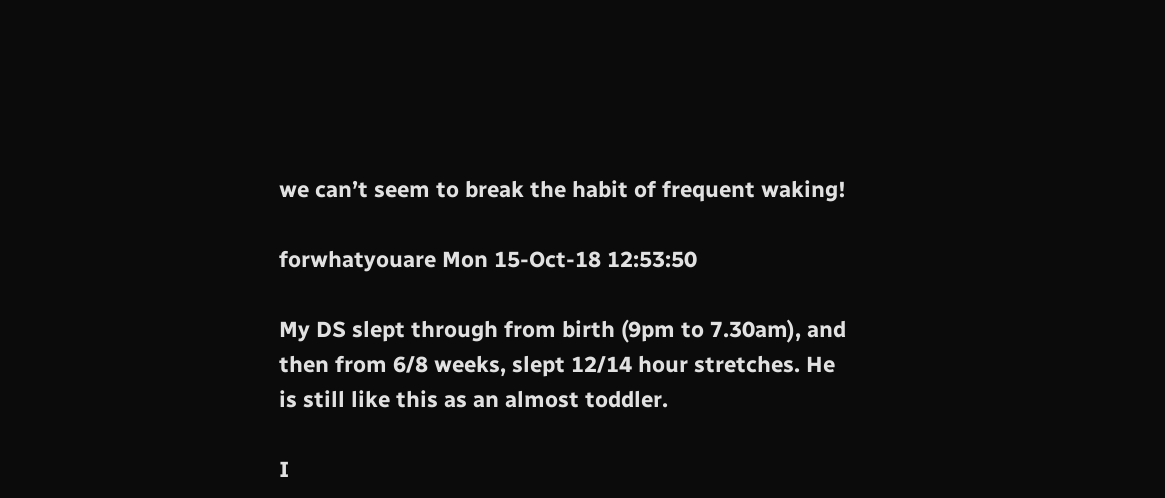we can’t seem to break the habit of frequent waking!

forwhatyouare Mon 15-Oct-18 12:53:50

My DS slept through from birth (9pm to 7.30am), and then from 6/8 weeks, slept 12/14 hour stretches. He is still like this as an almost toddler.

I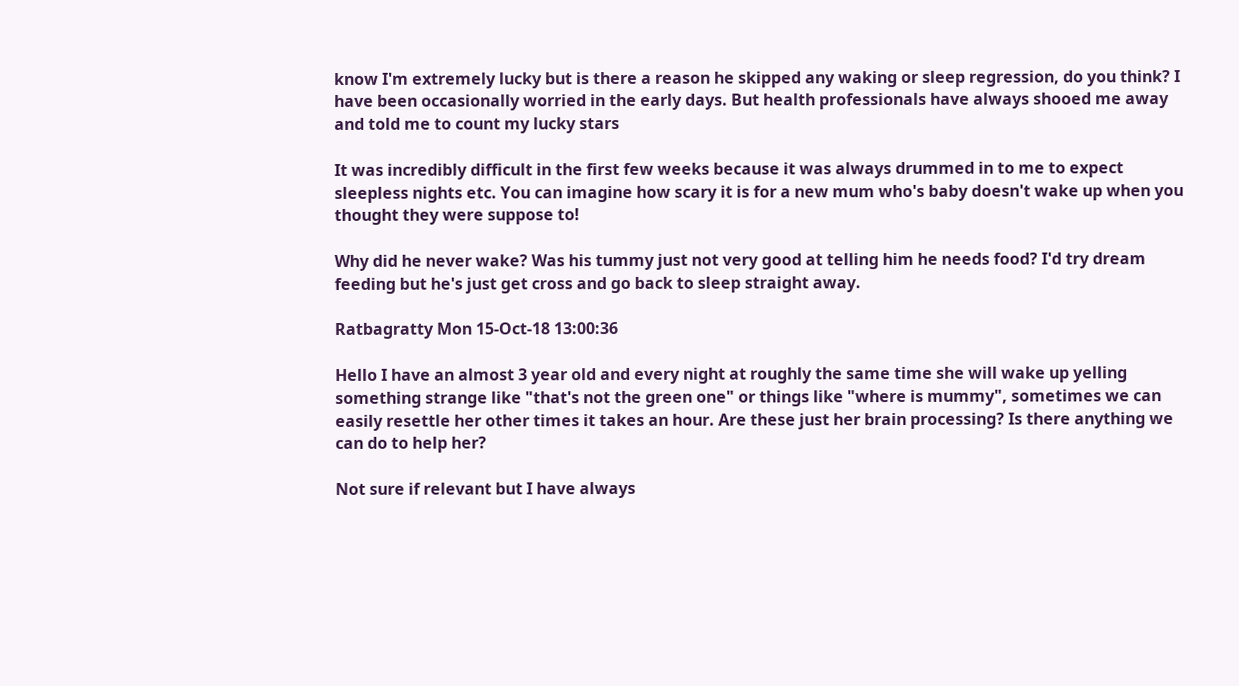know I'm extremely lucky but is there a reason he skipped any waking or sleep regression, do you think? I have been occasionally worried in the early days. But health professionals have always shooed me away and told me to count my lucky stars

It was incredibly difficult in the first few weeks because it was always drummed in to me to expect sleepless nights etc. You can imagine how scary it is for a new mum who's baby doesn't wake up when you thought they were suppose to!

Why did he never wake? Was his tummy just not very good at telling him he needs food? I'd try dream feeding but he's just get cross and go back to sleep straight away.

Ratbagratty Mon 15-Oct-18 13:00:36

Hello I have an almost 3 year old and every night at roughly the same time she will wake up yelling something strange like "that's not the green one" or things like "where is mummy", sometimes we can easily resettle her other times it takes an hour. Are these just her brain processing? Is there anything we can do to help her?

Not sure if relevant but I have always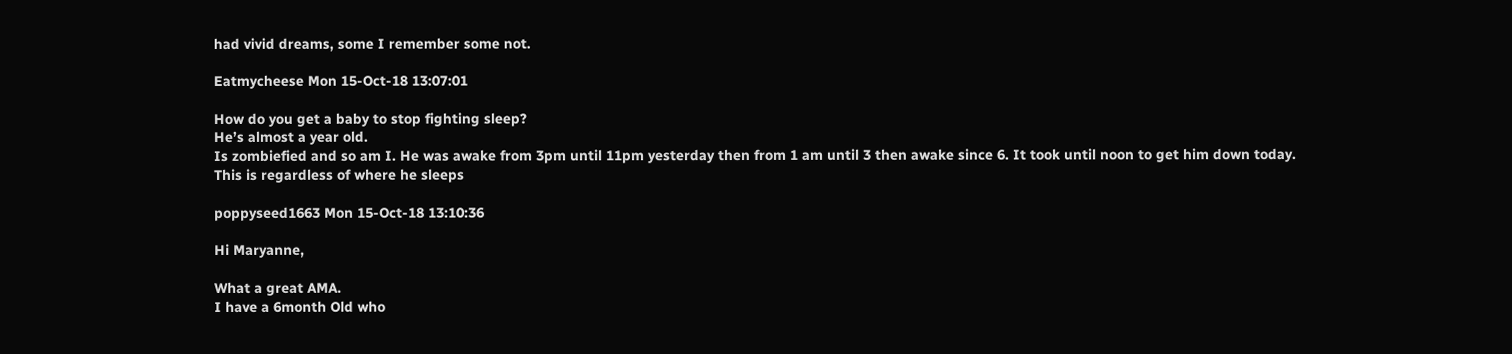had vivid dreams, some I remember some not.

Eatmycheese Mon 15-Oct-18 13:07:01

How do you get a baby to stop fighting sleep?
He’s almost a year old.
Is zombiefied and so am I. He was awake from 3pm until 11pm yesterday then from 1 am until 3 then awake since 6. It took until noon to get him down today.
This is regardless of where he sleeps

poppyseed1663 Mon 15-Oct-18 13:10:36

Hi Maryanne,

What a great AMA.
I have a 6month Old who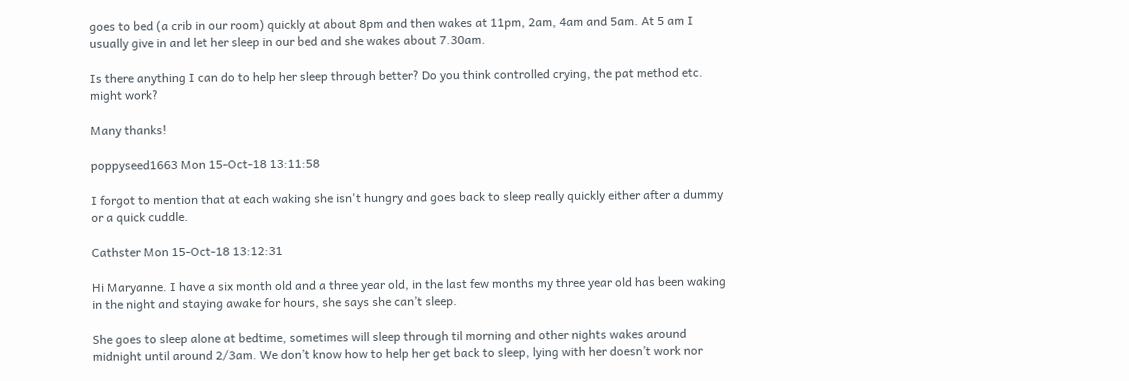goes to bed (a crib in our room) quickly at about 8pm and then wakes at 11pm, 2am, 4am and 5am. At 5 am I usually give in and let her sleep in our bed and she wakes about 7.30am.

Is there anything I can do to help her sleep through better? Do you think controlled crying, the pat method etc. might work?

Many thanks!

poppyseed1663 Mon 15-Oct-18 13:11:58

I forgot to mention that at each waking she isn't hungry and goes back to sleep really quickly either after a dummy or a quick cuddle.

Cathster Mon 15-Oct-18 13:12:31

Hi Maryanne. I have a six month old and a three year old, in the last few months my three year old has been waking in the night and staying awake for hours, she says she can’t sleep.

She goes to sleep alone at bedtime, sometimes will sleep through til morning and other nights wakes around midnight until around 2/3am. We don’t know how to help her get back to sleep, lying with her doesn’t work nor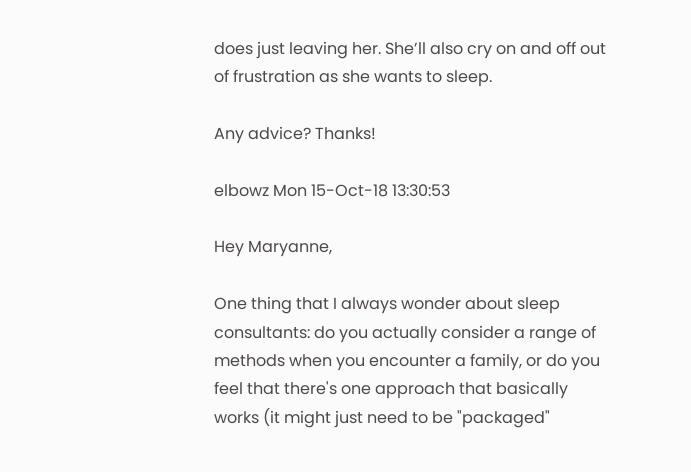does just leaving her. She’ll also cry on and off out of frustration as she wants to sleep.

Any advice? Thanks!

elbowz Mon 15-Oct-18 13:30:53

Hey Maryanne,

One thing that I always wonder about sleep consultants: do you actually consider a range of methods when you encounter a family, or do you feel that there's one approach that basically works (it might just need to be "packaged"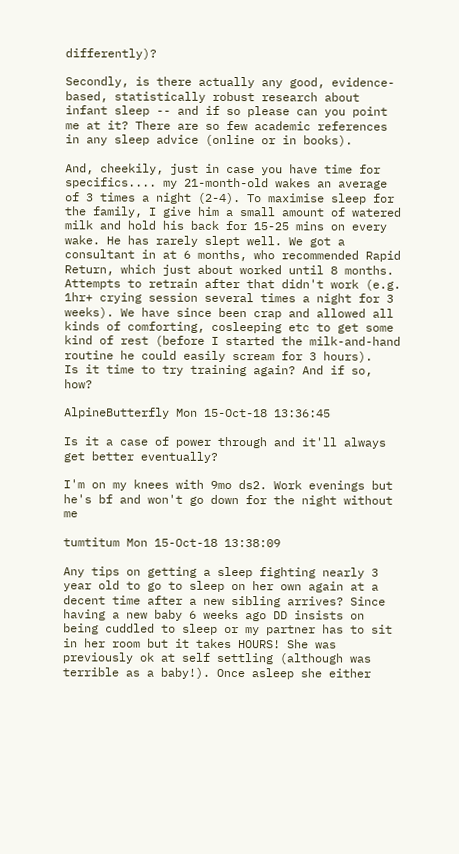differently)?

Secondly, is there actually any good, evidence-based, statistically robust research about infant sleep -- and if so please can you point me at it? There are so few academic references in any sleep advice (online or in books).

And, cheekily, just in case you have time for specifics.... my 21-month-old wakes an average of 3 times a night (2-4). To maximise sleep for the family, I give him a small amount of watered milk and hold his back for 15-25 mins on every wake. He has rarely slept well. We got a consultant in at 6 months, who recommended Rapid Return, which just about worked until 8 months. Attempts to retrain after that didn't work (e.g. 1hr+ crying session several times a night for 3 weeks). We have since been crap and allowed all kinds of comforting, cosleeping etc to get some kind of rest (before I started the milk-and-hand routine he could easily scream for 3 hours).
Is it time to try training again? And if so, how?

AlpineButterfly Mon 15-Oct-18 13:36:45

Is it a case of power through and it'll always get better eventually?

I'm on my knees with 9mo ds2. Work evenings but he's bf and won't go down for the night without me

tumtitum Mon 15-Oct-18 13:38:09

Any tips on getting a sleep fighting nearly 3 year old to go to sleep on her own again at a decent time after a new sibling arrives? Since having a new baby 6 weeks ago DD insists on being cuddled to sleep or my partner has to sit in her room but it takes HOURS! She was previously ok at self settling (although was terrible as a baby!). Once asleep she either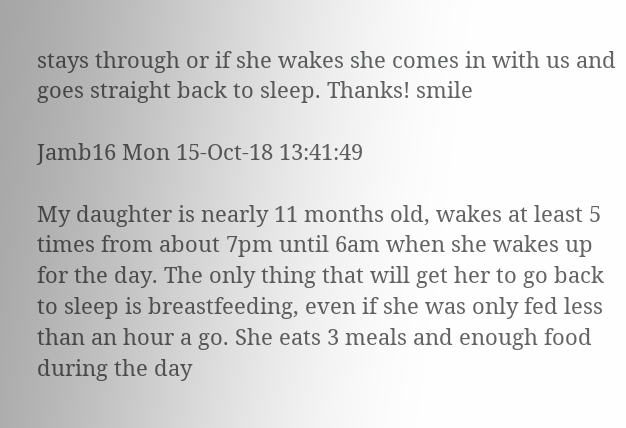stays through or if she wakes she comes in with us and goes straight back to sleep. Thanks! smile

Jamb16 Mon 15-Oct-18 13:41:49

My daughter is nearly 11 months old, wakes at least 5 times from about 7pm until 6am when she wakes up for the day. The only thing that will get her to go back to sleep is breastfeeding, even if she was only fed less than an hour a go. She eats 3 meals and enough food during the day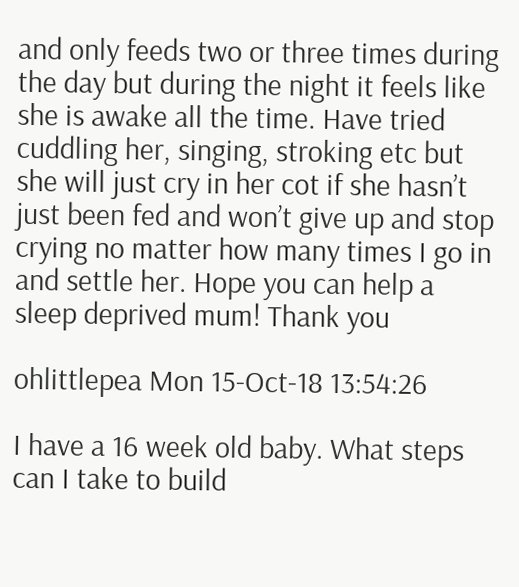and only feeds two or three times during the day but during the night it feels like she is awake all the time. Have tried cuddling her, singing, stroking etc but she will just cry in her cot if she hasn’t just been fed and won’t give up and stop crying no matter how many times I go in and settle her. Hope you can help a sleep deprived mum! Thank you

ohlittlepea Mon 15-Oct-18 13:54:26

I have a 16 week old baby. What steps can I take to build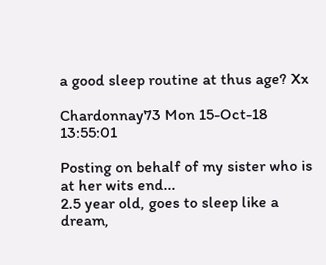a good sleep routine at thus age? Xx

Chardonnay73 Mon 15-Oct-18 13:55:01

Posting on behalf of my sister who is at her wits end...
2.5 year old, goes to sleep like a dream,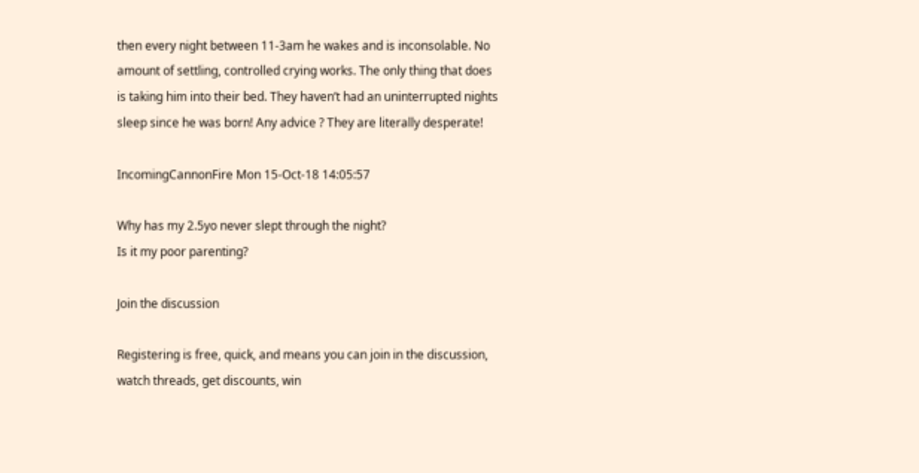then every night between 11-3am he wakes and is inconsolable. No amount of settling, controlled crying works. The only thing that does is taking him into their bed. They haven’t had an uninterrupted nights sleep since he was born! Any advice ? They are literally desperate!

IncomingCannonFire Mon 15-Oct-18 14:05:57

Why has my 2.5yo never slept through the night?
Is it my poor parenting?

Join the discussion

Registering is free, quick, and means you can join in the discussion, watch threads, get discounts, win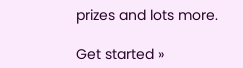prizes and lots more.

Get started »